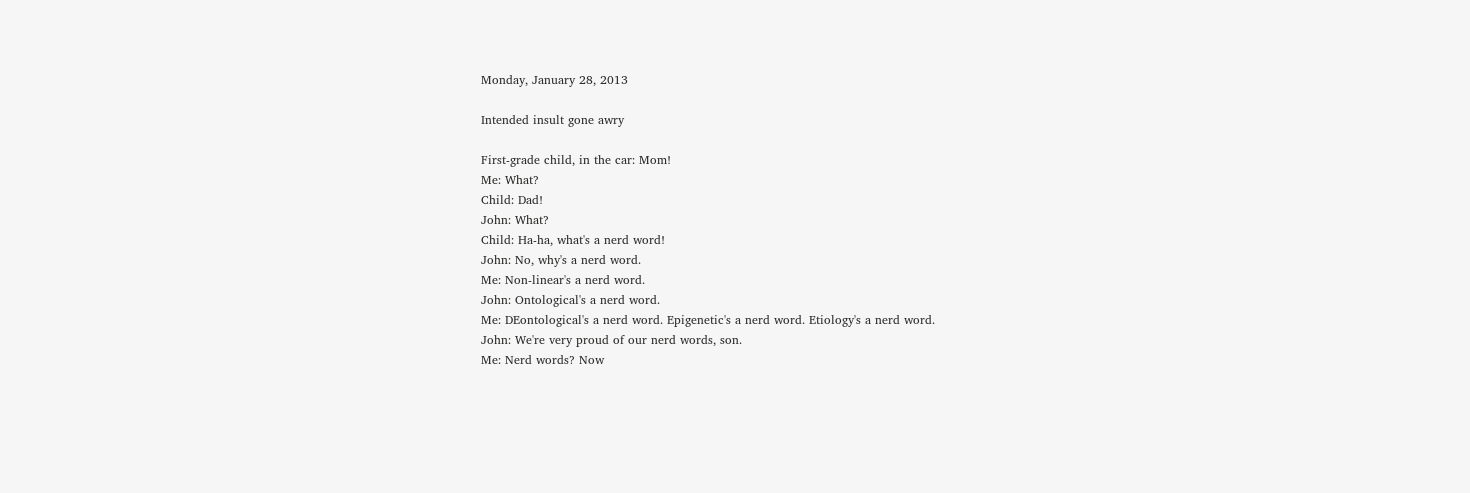Monday, January 28, 2013

Intended insult gone awry

First-grade child, in the car: Mom!
Me: What?
Child: Dad!
John: What?
Child: Ha-ha, what's a nerd word!
John: No, why's a nerd word.
Me: Non-linear's a nerd word.
John: Ontological's a nerd word.
Me: DEontological's a nerd word. Epigenetic's a nerd word. Etiology's a nerd word.
John: We're very proud of our nerd words, son.
Me: Nerd words? Now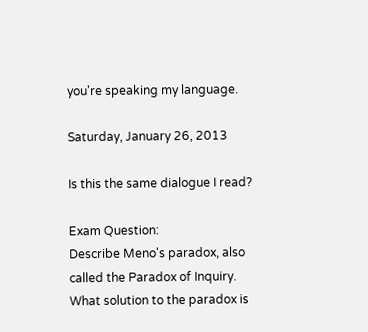you're speaking my language.

Saturday, January 26, 2013

Is this the same dialogue I read?

Exam Question:
Describe Meno's paradox, also called the Paradox of Inquiry. What solution to the paradox is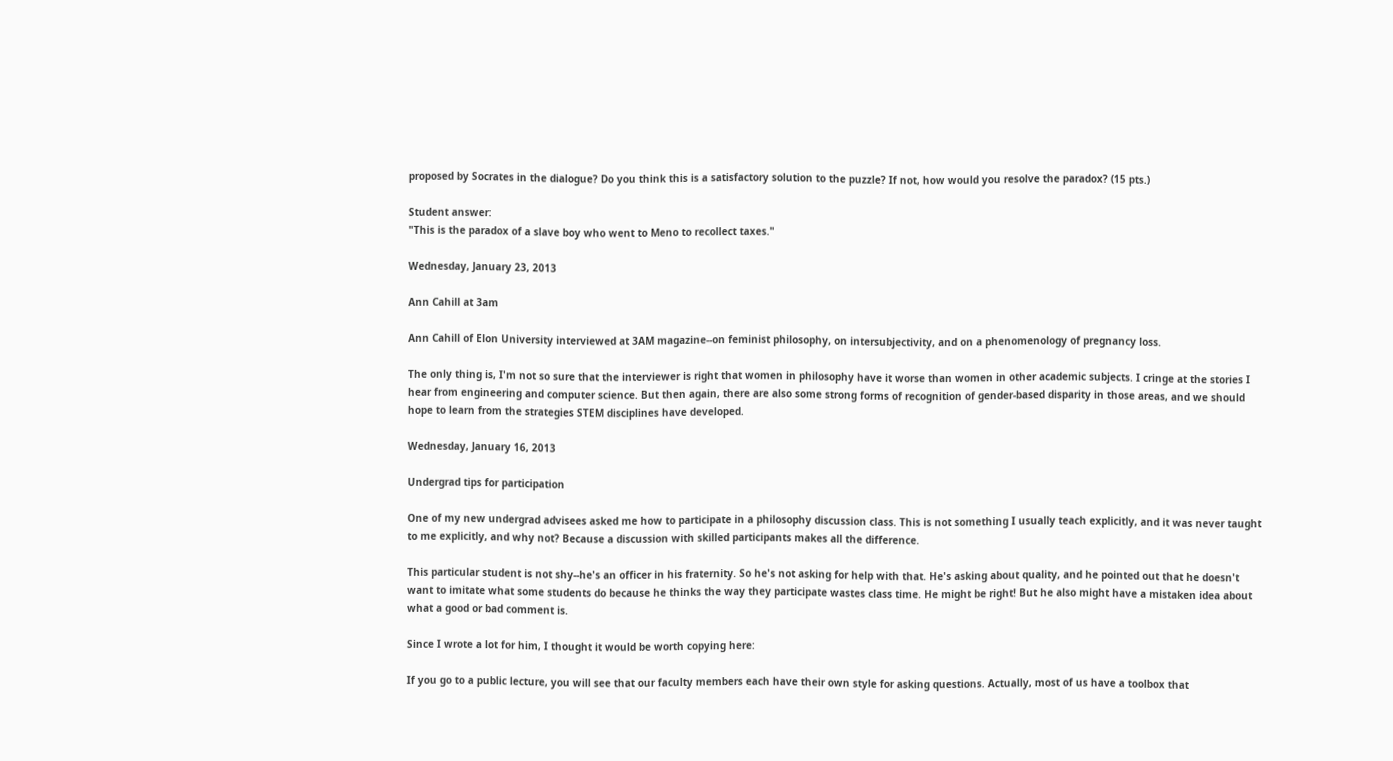proposed by Socrates in the dialogue? Do you think this is a satisfactory solution to the puzzle? If not, how would you resolve the paradox? (15 pts.)

Student answer:
"This is the paradox of a slave boy who went to Meno to recollect taxes."

Wednesday, January 23, 2013

Ann Cahill at 3am

Ann Cahill of Elon University interviewed at 3AM magazine--on feminist philosophy, on intersubjectivity, and on a phenomenology of pregnancy loss.

The only thing is, I'm not so sure that the interviewer is right that women in philosophy have it worse than women in other academic subjects. I cringe at the stories I hear from engineering and computer science. But then again, there are also some strong forms of recognition of gender-based disparity in those areas, and we should hope to learn from the strategies STEM disciplines have developed.

Wednesday, January 16, 2013

Undergrad tips for participation

One of my new undergrad advisees asked me how to participate in a philosophy discussion class. This is not something I usually teach explicitly, and it was never taught to me explicitly, and why not? Because a discussion with skilled participants makes all the difference.

This particular student is not shy--he's an officer in his fraternity. So he's not asking for help with that. He's asking about quality, and he pointed out that he doesn't want to imitate what some students do because he thinks the way they participate wastes class time. He might be right! But he also might have a mistaken idea about what a good or bad comment is.

Since I wrote a lot for him, I thought it would be worth copying here:

If you go to a public lecture, you will see that our faculty members each have their own style for asking questions. Actually, most of us have a toolbox that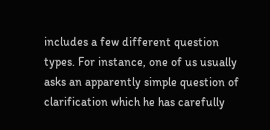includes a few different question types. For instance, one of us usually asks an apparently simple question of clarification which he has carefully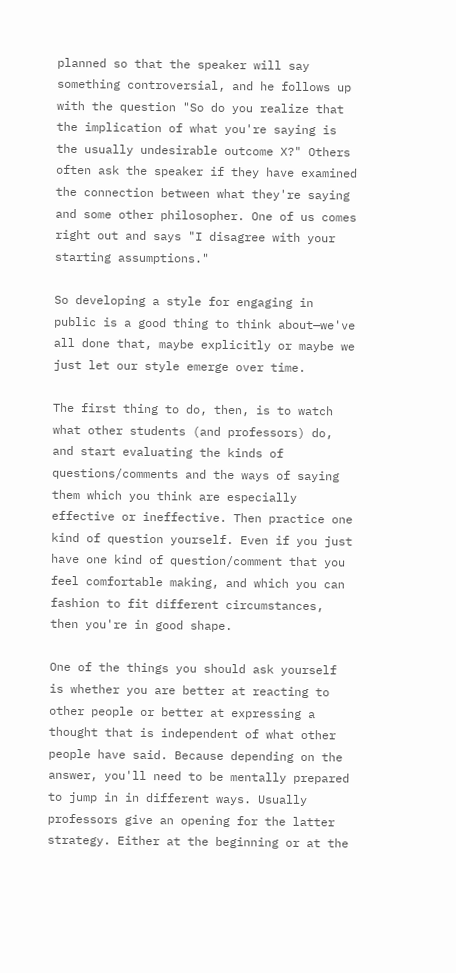planned so that the speaker will say something controversial, and he follows up with the question "So do you realize that the implication of what you're saying is the usually undesirable outcome X?" Others often ask the speaker if they have examined the connection between what they're saying and some other philosopher. One of us comes right out and says "I disagree with your starting assumptions."

So developing a style for engaging in public is a good thing to think about—we've all done that, maybe explicitly or maybe we just let our style emerge over time.

The first thing to do, then, is to watch what other students (and professors) do, and start evaluating the kinds of questions/comments and the ways of saying them which you think are especially effective or ineffective. Then practice one kind of question yourself. Even if you just have one kind of question/comment that you feel comfortable making, and which you can fashion to fit different circumstances, then you're in good shape.

One of the things you should ask yourself is whether you are better at reacting to other people or better at expressing a thought that is independent of what other people have said. Because depending on the answer, you'll need to be mentally prepared to jump in in different ways. Usually professors give an opening for the latter strategy. Either at the beginning or at the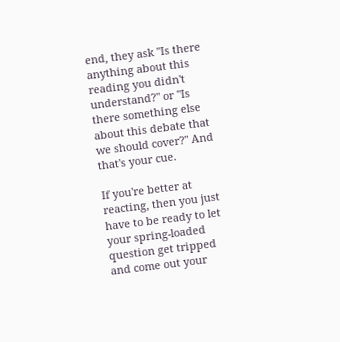end, they ask "Is there anything about this reading you didn't understand?" or "Is there something else about this debate that we should cover?" And that's your cue.

If you're better at reacting, then you just have to be ready to let your spring-loaded question get tripped and come out your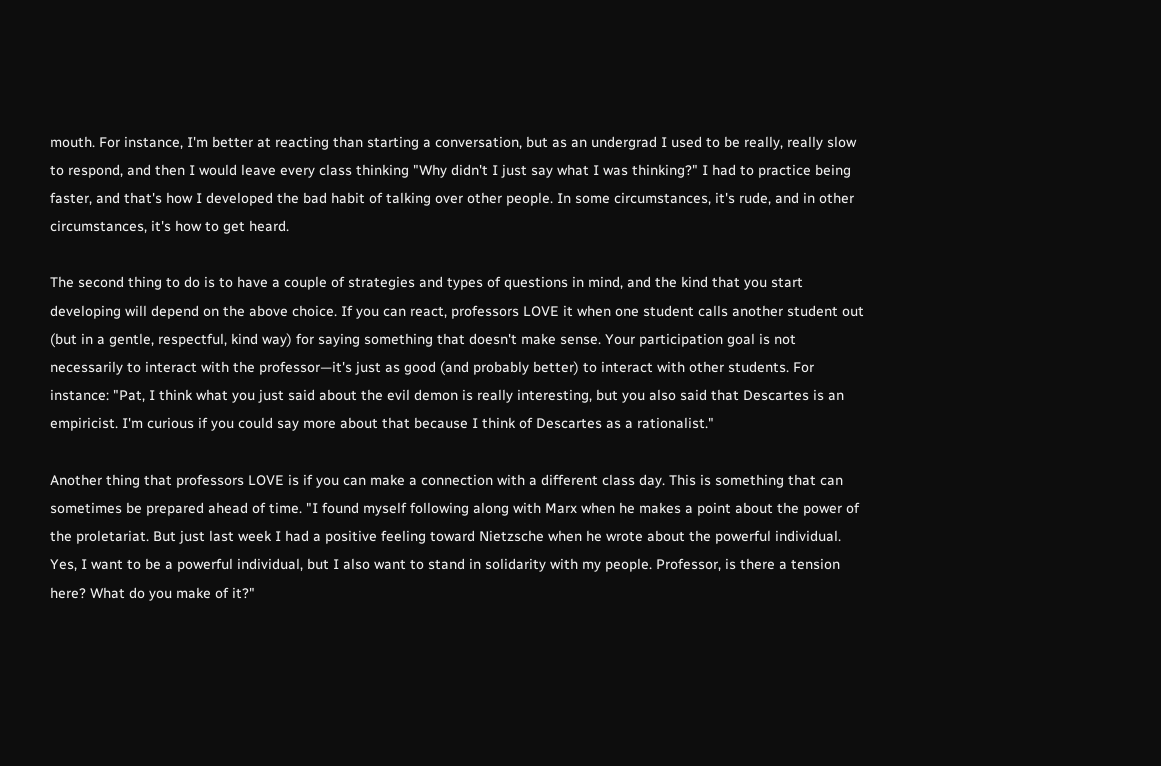mouth. For instance, I'm better at reacting than starting a conversation, but as an undergrad I used to be really, really slow to respond, and then I would leave every class thinking "Why didn't I just say what I was thinking?" I had to practice being faster, and that's how I developed the bad habit of talking over other people. In some circumstances, it's rude, and in other circumstances, it's how to get heard.

The second thing to do is to have a couple of strategies and types of questions in mind, and the kind that you start developing will depend on the above choice. If you can react, professors LOVE it when one student calls another student out (but in a gentle, respectful, kind way) for saying something that doesn't make sense. Your participation goal is not necessarily to interact with the professor—it's just as good (and probably better) to interact with other students. For instance: "Pat, I think what you just said about the evil demon is really interesting, but you also said that Descartes is an empiricist. I'm curious if you could say more about that because I think of Descartes as a rationalist."

Another thing that professors LOVE is if you can make a connection with a different class day. This is something that can sometimes be prepared ahead of time. "I found myself following along with Marx when he makes a point about the power of the proletariat. But just last week I had a positive feeling toward Nietzsche when he wrote about the powerful individual. Yes, I want to be a powerful individual, but I also want to stand in solidarity with my people. Professor, is there a tension here? What do you make of it?"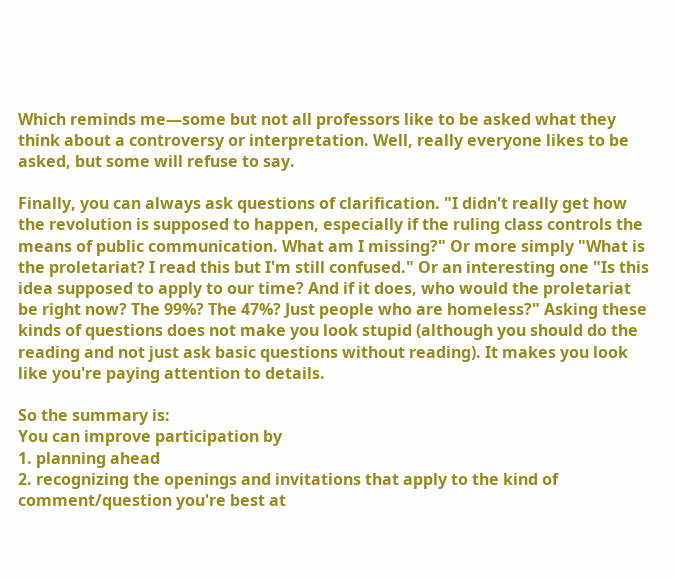Which reminds me—some but not all professors like to be asked what they think about a controversy or interpretation. Well, really everyone likes to be asked, but some will refuse to say.

Finally, you can always ask questions of clarification. "I didn't really get how the revolution is supposed to happen, especially if the ruling class controls the means of public communication. What am I missing?" Or more simply "What is the proletariat? I read this but I'm still confused." Or an interesting one "Is this idea supposed to apply to our time? And if it does, who would the proletariat be right now? The 99%? The 47%? Just people who are homeless?" Asking these kinds of questions does not make you look stupid (although you should do the reading and not just ask basic questions without reading). It makes you look like you're paying attention to details.

So the summary is:
You can improve participation by
1. planning ahead
2. recognizing the openings and invitations that apply to the kind of comment/question you're best at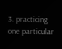3. practicing one particular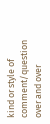kind or style of comment/question over and over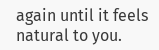again until it feels natural to you.